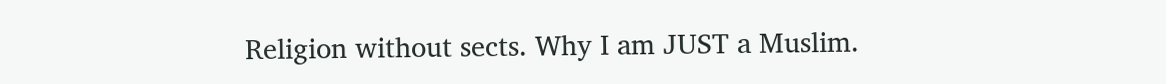Religion without sects. Why I am JUST a Muslim.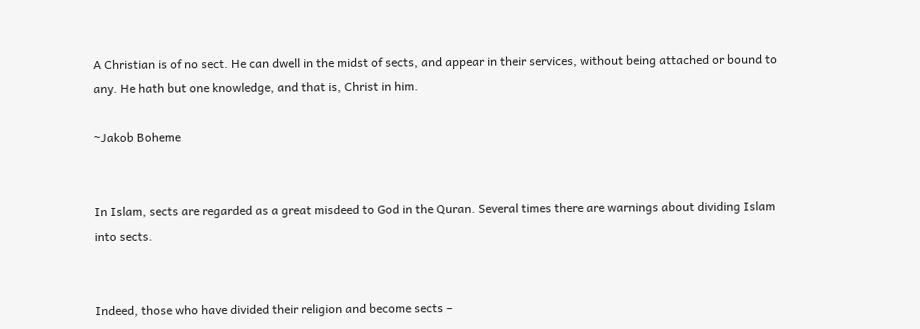A Christian is of no sect. He can dwell in the midst of sects, and appear in their services, without being attached or bound to any. He hath but one knowledge, and that is, Christ in him.

~Jakob Boheme


In Islam, sects are regarded as a great misdeed to God in the Quran. Several times there are warnings about dividing Islam into sects.


Indeed, those who have divided their religion and become sects –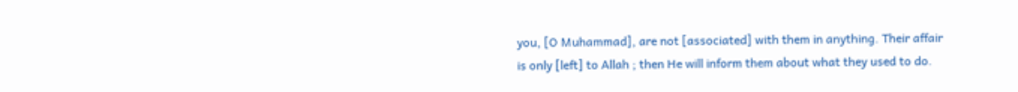you, [O Muhammad], are not [associated] with them in anything. Their affair is only [left] to Allah ; then He will inform them about what they used to do.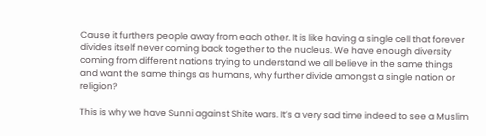Cause it furthers people away from each other. It is like having a single cell that forever divides itself never coming back together to the nucleus. We have enough diversity coming from different nations trying to understand we all believe in the same things and want the same things as humans, why further divide amongst a single nation or religion?

This is why we have Sunni against Shite wars. It’s a very sad time indeed to see a Muslim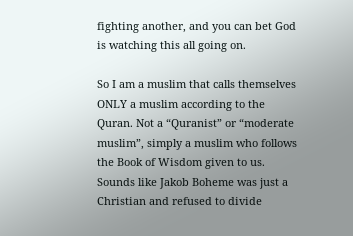fighting another, and you can bet God is watching this all going on.

So I am a muslim that calls themselves ONLY a muslim according to the Quran. Not a “Quranist” or “moderate muslim”, simply a muslim who follows the Book of Wisdom given to us. Sounds like Jakob Boheme was just a Christian and refused to divide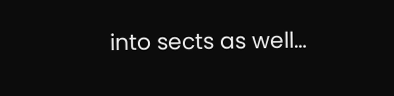into sects as well…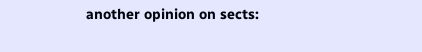another opinion on sects: